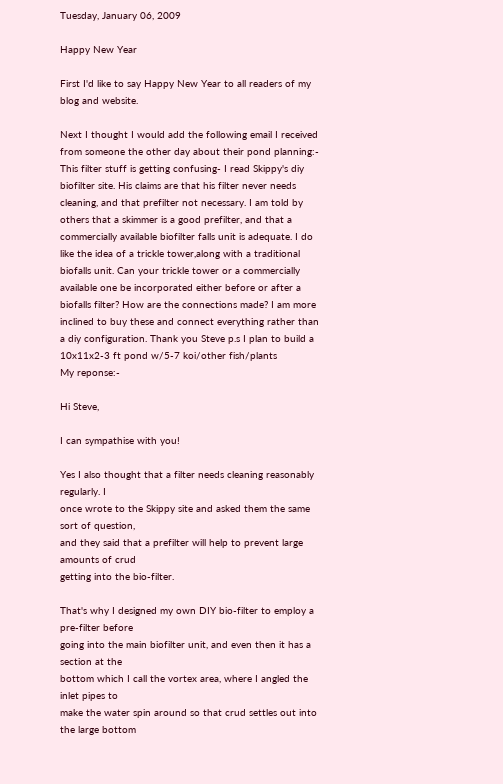Tuesday, January 06, 2009

Happy New Year

First I'd like to say Happy New Year to all readers of my blog and website.

Next I thought I would add the following email I received from someone the other day about their pond planning:-
This filter stuff is getting confusing- I read Skippy's diy biofilter site. His claims are that his filter never needs cleaning, and that prefilter not necessary. I am told by others that a skimmer is a good prefilter, and that a commercially available biofilter falls unit is adequate. I do like the idea of a trickle tower,along with a traditional biofalls unit. Can your trickle tower or a commercially available one be incorporated either before or after a biofalls filter? How are the connections made? I am more inclined to buy these and connect everything rather than a diy configuration. Thank you Steve p.s I plan to build a 10x11x2-3 ft pond w/5-7 koi/other fish/plants
My reponse:-

Hi Steve,

I can sympathise with you!

Yes I also thought that a filter needs cleaning reasonably regularly. I
once wrote to the Skippy site and asked them the same sort of question,
and they said that a prefilter will help to prevent large amounts of crud
getting into the bio-filter.

That's why I designed my own DIY bio-filter to employ a pre-filter before
going into the main biofilter unit, and even then it has a section at the
bottom which I call the vortex area, where I angled the inlet pipes to
make the water spin around so that crud settles out into the large bottom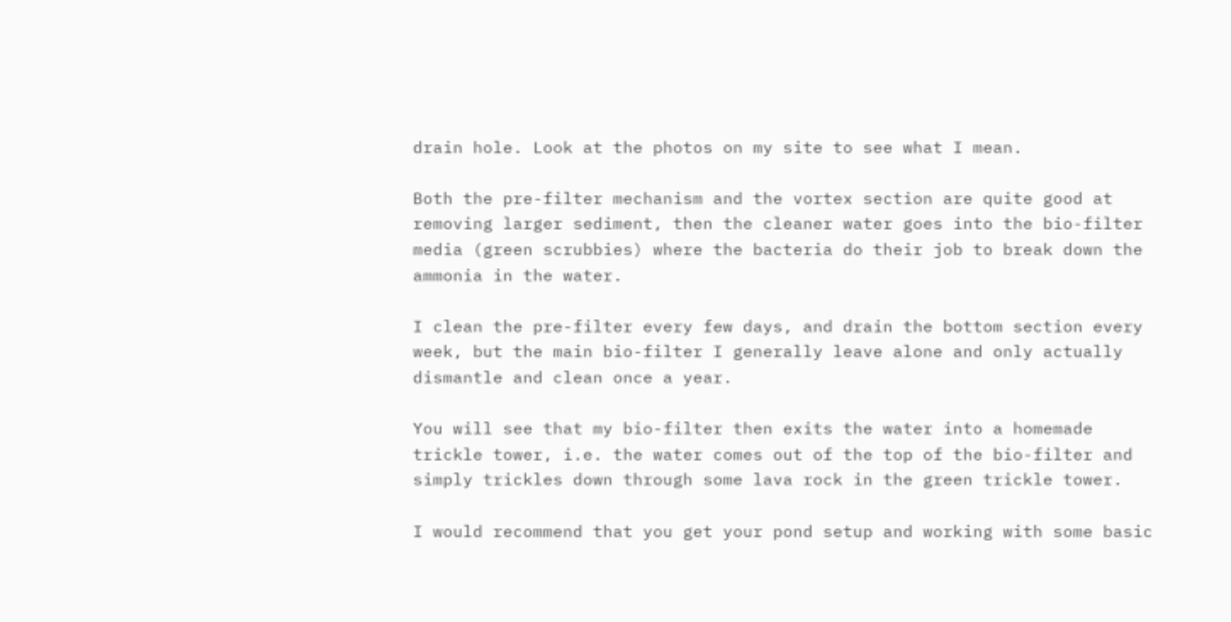drain hole. Look at the photos on my site to see what I mean.

Both the pre-filter mechanism and the vortex section are quite good at
removing larger sediment, then the cleaner water goes into the bio-filter
media (green scrubbies) where the bacteria do their job to break down the
ammonia in the water.

I clean the pre-filter every few days, and drain the bottom section every
week, but the main bio-filter I generally leave alone and only actually
dismantle and clean once a year.

You will see that my bio-filter then exits the water into a homemade
trickle tower, i.e. the water comes out of the top of the bio-filter and
simply trickles down through some lava rock in the green trickle tower.

I would recommend that you get your pond setup and working with some basic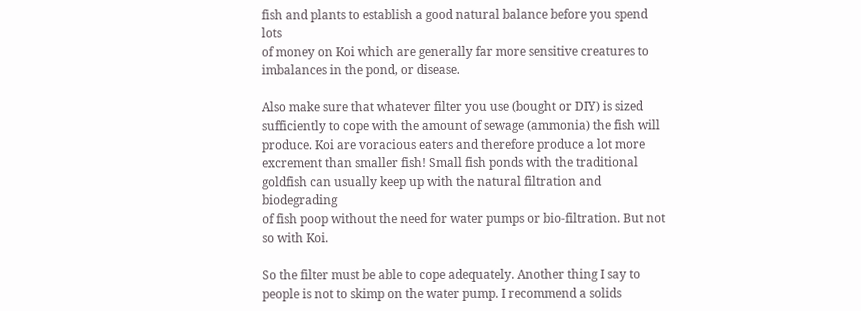fish and plants to establish a good natural balance before you spend lots
of money on Koi which are generally far more sensitive creatures to
imbalances in the pond, or disease.

Also make sure that whatever filter you use (bought or DIY) is sized
sufficiently to cope with the amount of sewage (ammonia) the fish will
produce. Koi are voracious eaters and therefore produce a lot more
excrement than smaller fish! Small fish ponds with the traditional
goldfish can usually keep up with the natural filtration and biodegrading
of fish poop without the need for water pumps or bio-filtration. But not
so with Koi.

So the filter must be able to cope adequately. Another thing I say to
people is not to skimp on the water pump. I recommend a solids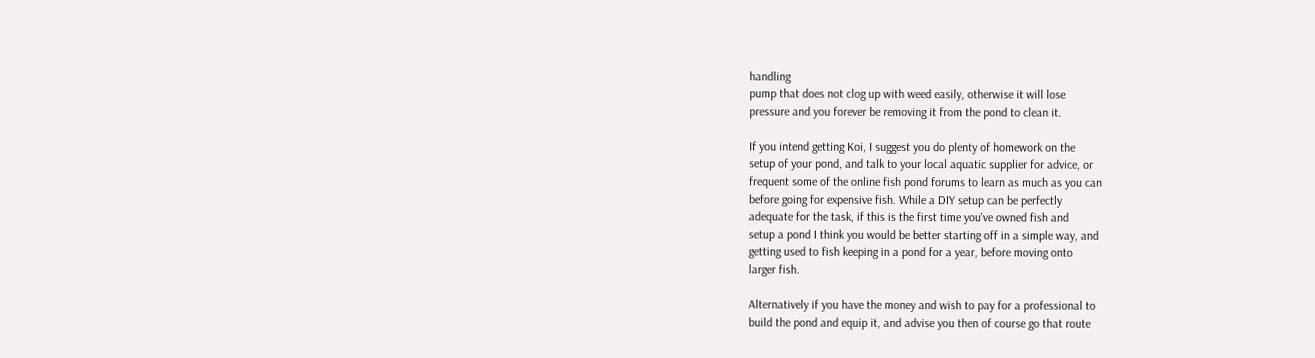handling
pump that does not clog up with weed easily, otherwise it will lose
pressure and you forever be removing it from the pond to clean it.

If you intend getting Koi, I suggest you do plenty of homework on the
setup of your pond, and talk to your local aquatic supplier for advice, or
frequent some of the online fish pond forums to learn as much as you can
before going for expensive fish. While a DIY setup can be perfectly
adequate for the task, if this is the first time you've owned fish and
setup a pond I think you would be better starting off in a simple way, and
getting used to fish keeping in a pond for a year, before moving onto
larger fish.

Alternatively if you have the money and wish to pay for a professional to
build the pond and equip it, and advise you then of course go that route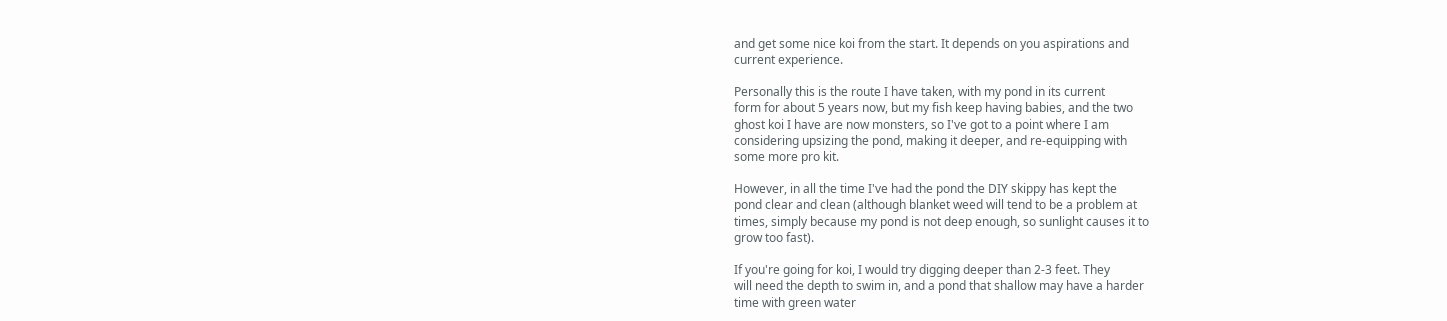and get some nice koi from the start. It depends on you aspirations and
current experience.

Personally this is the route I have taken, with my pond in its current
form for about 5 years now, but my fish keep having babies, and the two
ghost koi I have are now monsters, so I've got to a point where I am
considering upsizing the pond, making it deeper, and re-equipping with
some more pro kit.

However, in all the time I've had the pond the DIY skippy has kept the
pond clear and clean (although blanket weed will tend to be a problem at
times, simply because my pond is not deep enough, so sunlight causes it to
grow too fast).

If you're going for koi, I would try digging deeper than 2-3 feet. They
will need the depth to swim in, and a pond that shallow may have a harder
time with green water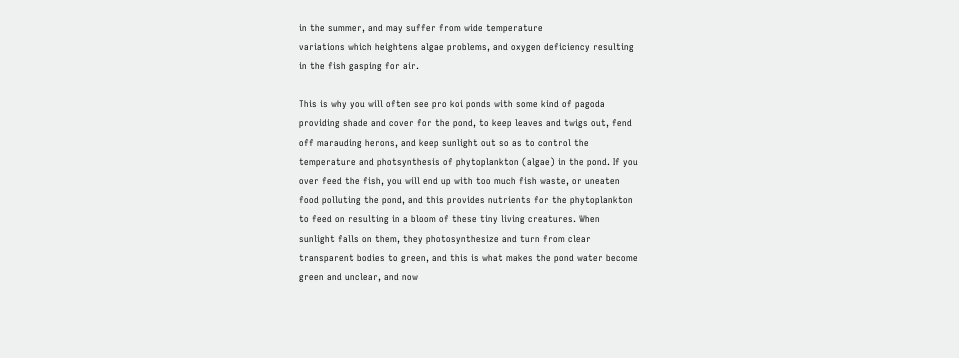in the summer, and may suffer from wide temperature
variations which heightens algae problems, and oxygen deficiency resulting
in the fish gasping for air.

This is why you will often see pro koi ponds with some kind of pagoda
providing shade and cover for the pond, to keep leaves and twigs out, fend
off marauding herons, and keep sunlight out so as to control the
temperature and photsynthesis of phytoplankton (algae) in the pond. If you
over feed the fish, you will end up with too much fish waste, or uneaten
food polluting the pond, and this provides nutrients for the phytoplankton
to feed on resulting in a bloom of these tiny living creatures. When
sunlight falls on them, they photosynthesize and turn from clear
transparent bodies to green, and this is what makes the pond water become
green and unclear, and now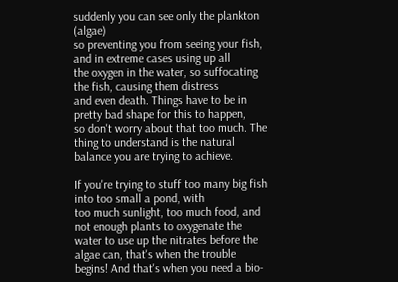suddenly you can see only the plankton (algae)
so preventing you from seeing your fish, and in extreme cases using up all
the oxygen in the water, so suffocating the fish, causing them distress
and even death. Things have to be in pretty bad shape for this to happen,
so don't worry about that too much. The thing to understand is the natural
balance you are trying to achieve.

If you're trying to stuff too many big fish into too small a pond, with
too much sunlight, too much food, and not enough plants to oxygenate the
water to use up the nitrates before the algae can, that's when the trouble
begins! And that's when you need a bio-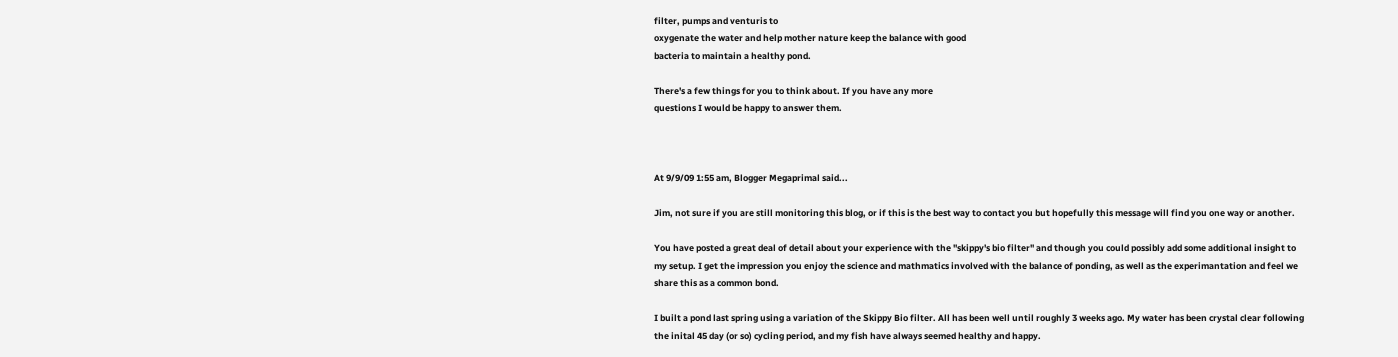filter, pumps and venturis to
oxygenate the water and help mother nature keep the balance with good
bacteria to maintain a healthy pond.

There's a few things for you to think about. If you have any more
questions I would be happy to answer them.



At 9/9/09 1:55 am, Blogger Megaprimal said...

Jim, not sure if you are still monitoring this blog, or if this is the best way to contact you but hopefully this message will find you one way or another.

You have posted a great deal of detail about your experience with the "skippy's bio filter" and though you could possibly add some additional insight to my setup. I get the impression you enjoy the science and mathmatics involved with the balance of ponding, as well as the experimantation and feel we share this as a common bond.

I built a pond last spring using a variation of the Skippy Bio filter. All has been well until roughly 3 weeks ago. My water has been crystal clear following the inital 45 day (or so) cycling period, and my fish have always seemed healthy and happy.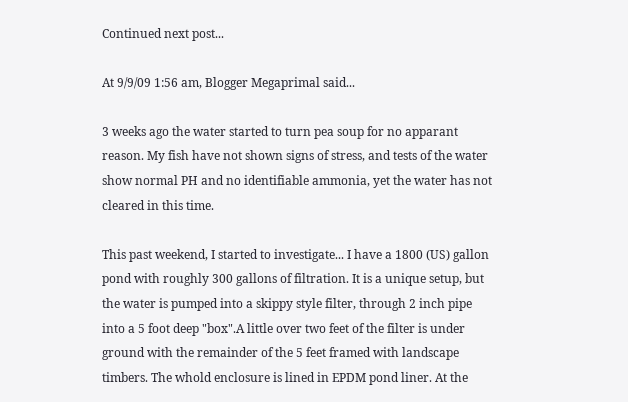Continued next post...

At 9/9/09 1:56 am, Blogger Megaprimal said...

3 weeks ago the water started to turn pea soup for no apparant reason. My fish have not shown signs of stress, and tests of the water show normal PH and no identifiable ammonia, yet the water has not cleared in this time.

This past weekend, I started to investigate... I have a 1800 (US) gallon pond with roughly 300 gallons of filtration. It is a unique setup, but the water is pumped into a skippy style filter, through 2 inch pipe into a 5 foot deep "box".A little over two feet of the filter is under ground with the remainder of the 5 feet framed with landscape timbers. The whold enclosure is lined in EPDM pond liner. At the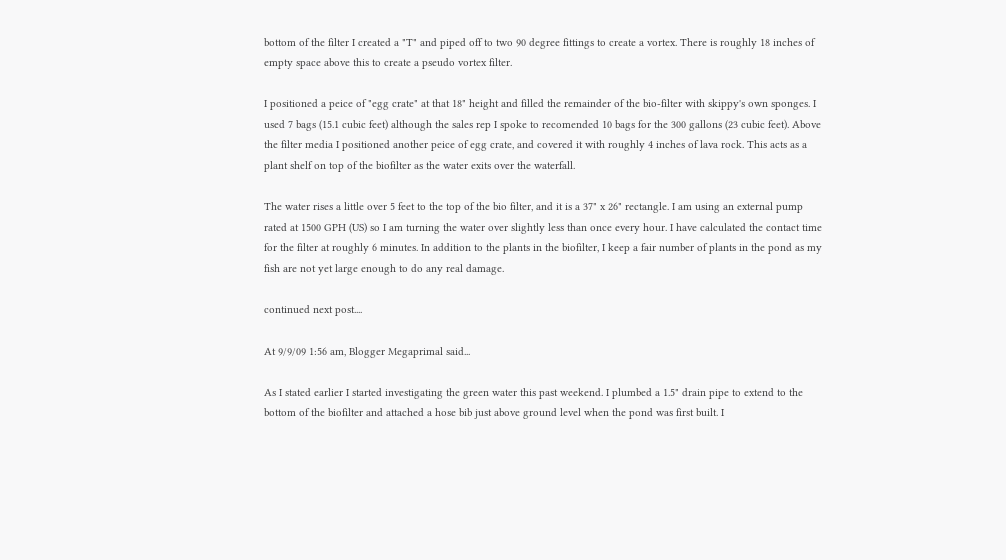bottom of the filter I created a "T" and piped off to two 90 degree fittings to create a vortex. There is roughly 18 inches of empty space above this to create a pseudo vortex filter.

I positioned a peice of "egg crate" at that 18" height and filled the remainder of the bio-filter with skippy's own sponges. I used 7 bags (15.1 cubic feet) although the sales rep I spoke to recomended 10 bags for the 300 gallons (23 cubic feet). Above the filter media I positioned another peice of egg crate, and covered it with roughly 4 inches of lava rock. This acts as a plant shelf on top of the biofilter as the water exits over the waterfall.

The water rises a little over 5 feet to the top of the bio filter, and it is a 37" x 26" rectangle. I am using an external pump rated at 1500 GPH (US) so I am turning the water over slightly less than once every hour. I have calculated the contact time for the filter at roughly 6 minutes. In addition to the plants in the biofilter, I keep a fair number of plants in the pond as my fish are not yet large enough to do any real damage.

continued next post....

At 9/9/09 1:56 am, Blogger Megaprimal said...

As I stated earlier I started investigating the green water this past weekend. I plumbed a 1.5" drain pipe to extend to the bottom of the biofilter and attached a hose bib just above ground level when the pond was first built. I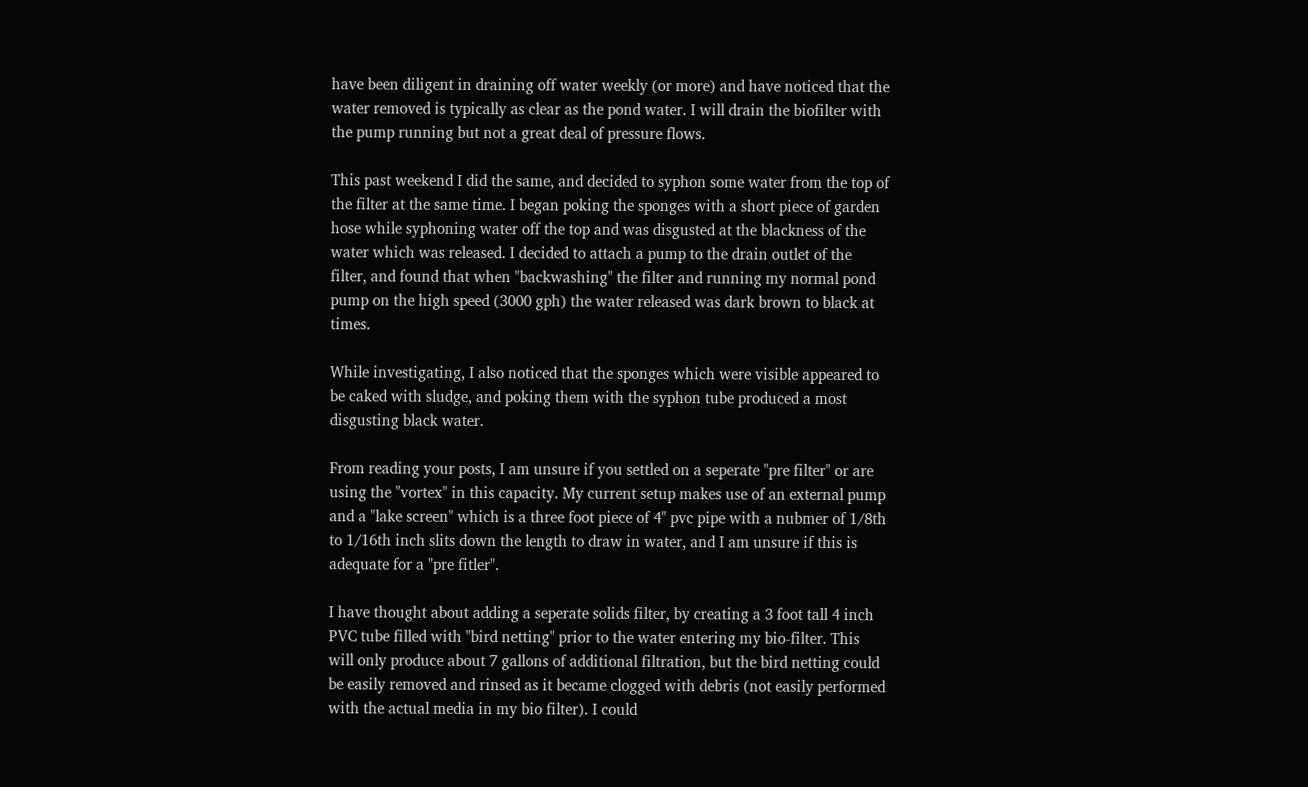have been diligent in draining off water weekly (or more) and have noticed that the water removed is typically as clear as the pond water. I will drain the biofilter with the pump running but not a great deal of pressure flows.

This past weekend I did the same, and decided to syphon some water from the top of the filter at the same time. I began poking the sponges with a short piece of garden hose while syphoning water off the top and was disgusted at the blackness of the water which was released. I decided to attach a pump to the drain outlet of the filter, and found that when "backwashing" the filter and running my normal pond pump on the high speed (3000 gph) the water released was dark brown to black at times.

While investigating, I also noticed that the sponges which were visible appeared to be caked with sludge, and poking them with the syphon tube produced a most disgusting black water.

From reading your posts, I am unsure if you settled on a seperate "pre filter" or are using the "vortex" in this capacity. My current setup makes use of an external pump and a "lake screen" which is a three foot piece of 4" pvc pipe with a nubmer of 1/8th to 1/16th inch slits down the length to draw in water, and I am unsure if this is adequate for a "pre fitler".

I have thought about adding a seperate solids filter, by creating a 3 foot tall 4 inch PVC tube filled with "bird netting" prior to the water entering my bio-filter. This will only produce about 7 gallons of additional filtration, but the bird netting could be easily removed and rinsed as it became clogged with debris (not easily performed with the actual media in my bio filter). I could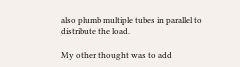also plumb multiple tubes in parallel to distribute the load.

My other thought was to add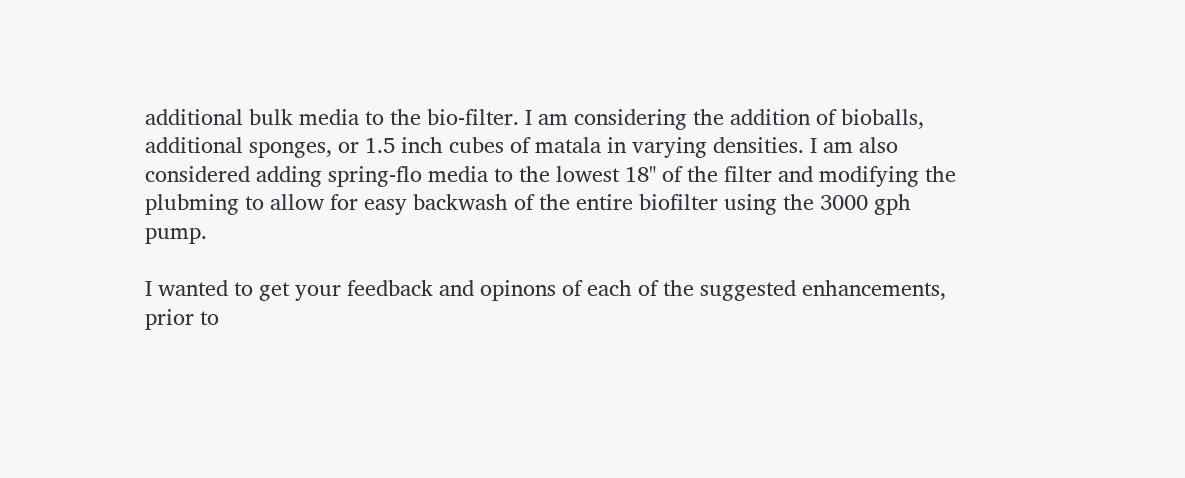additional bulk media to the bio-filter. I am considering the addition of bioballs, additional sponges, or 1.5 inch cubes of matala in varying densities. I am also considered adding spring-flo media to the lowest 18" of the filter and modifying the plubming to allow for easy backwash of the entire biofilter using the 3000 gph pump.

I wanted to get your feedback and opinons of each of the suggested enhancements, prior to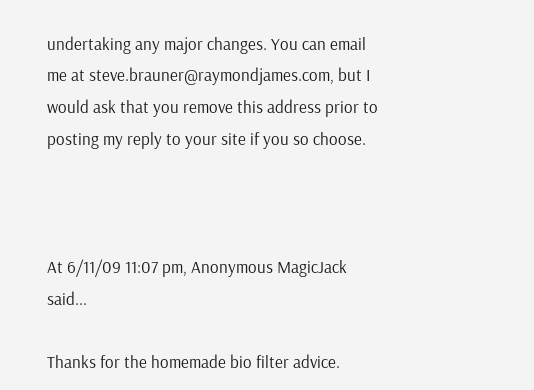undertaking any major changes. You can email me at steve.brauner@raymondjames.com, but I would ask that you remove this address prior to posting my reply to your site if you so choose.



At 6/11/09 11:07 pm, Anonymous MagicJack said...

Thanks for the homemade bio filter advice.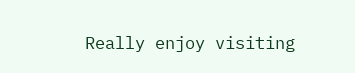Really enjoy visiting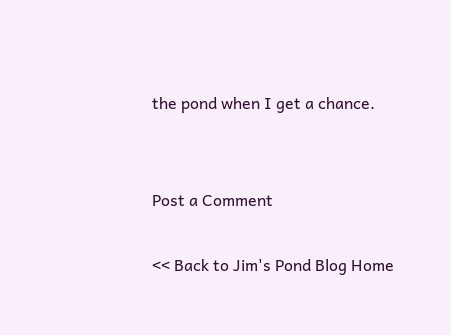the pond when I get a chance.


Post a Comment

<< Back to Jim's Pond Blog Home